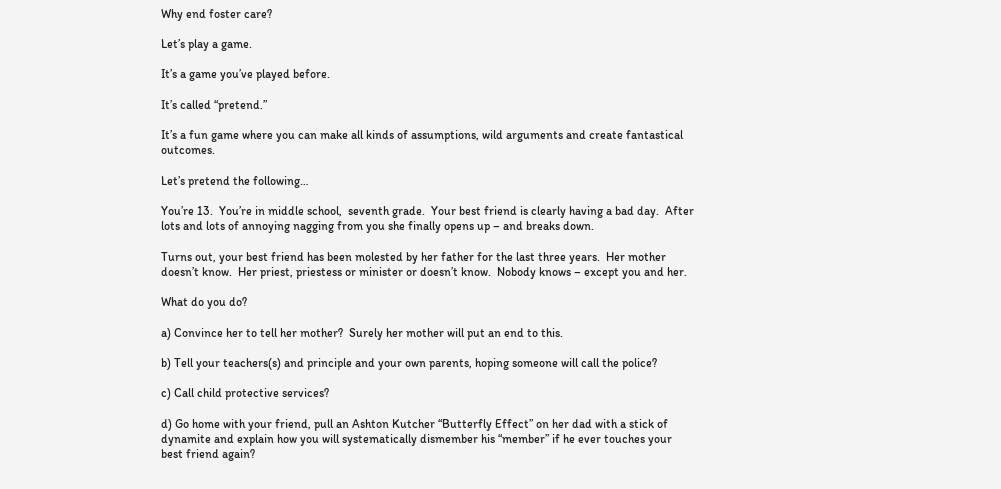Why end foster care?

Let’s play a game.

It’s a game you’ve played before.

It’s called “pretend.”

It’s a fun game where you can make all kinds of assumptions, wild arguments and create fantastical outcomes.

Let’s pretend the following…

You’re 13.  You’re in middle school,  seventh grade.  Your best friend is clearly having a bad day.  After lots and lots of annoying nagging from you she finally opens up – and breaks down.

Turns out, your best friend has been molested by her father for the last three years.  Her mother doesn’t know.  Her priest, priestess or minister or doesn’t know.  Nobody knows – except you and her.

What do you do?

a) Convince her to tell her mother?  Surely her mother will put an end to this.

b) Tell your teachers(s) and principle and your own parents, hoping someone will call the police?

c) Call child protective services?

d) Go home with your friend, pull an Ashton Kutcher “Butterfly Effect” on her dad with a stick of dynamite and explain how you will systematically dismember his “member” if he ever touches your best friend again?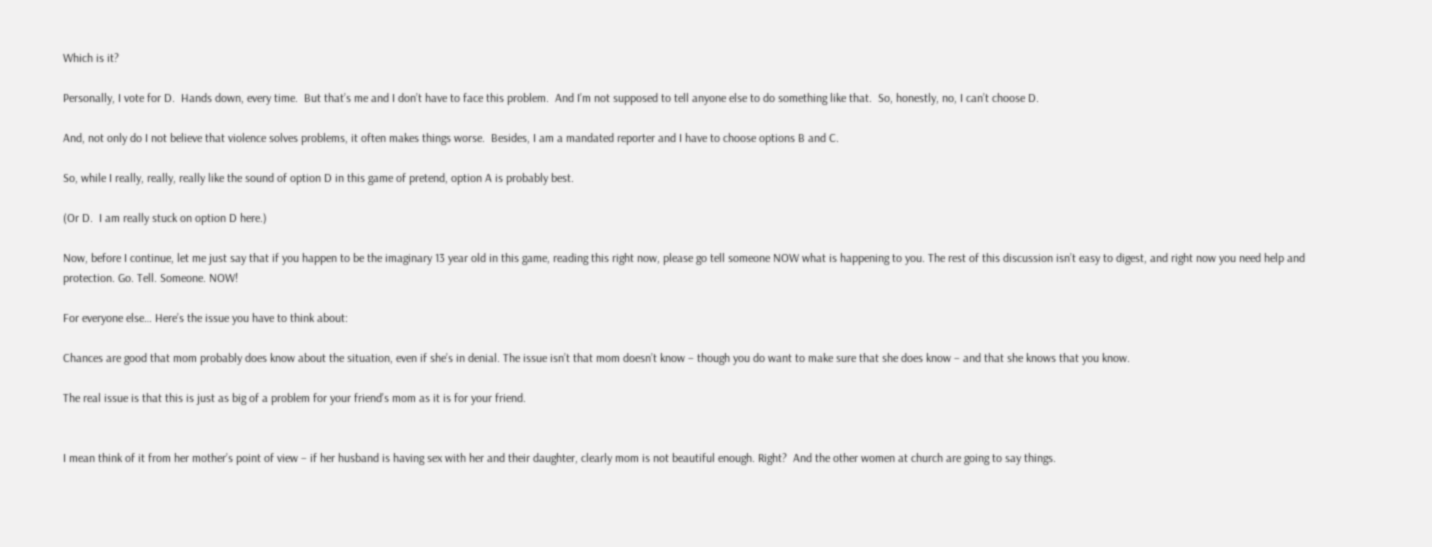Which is it?

Personally, I vote for D.  Hands down, every time.  But that’s me and I don’t have to face this problem.  And I’m not supposed to tell anyone else to do something like that.  So, honestly, no, I can’t choose D.

And, not only do I not believe that violence solves problems, it often makes things worse.  Besides, I am a mandated reporter and I have to choose options B and C.

So, while I really, really, really like the sound of option D in this game of pretend, option A is probably best.

(Or D.  I am really stuck on option D here.)

Now, before I continue, let me just say that if you happen to be the imaginary 13 year old in this game, reading this right now, please go tell someone NOW what is happening to you. The rest of this discussion isn’t easy to digest, and right now you need help and protection. Go. Tell. Someone. NOW!

For everyone else… Here’s the issue you have to think about:

Chances are good that mom probably does know about the situation, even if she’s in denial. The issue isn’t that mom doesn’t know – though you do want to make sure that she does know – and that she knows that you know.

The real issue is that this is just as big of a problem for your friend’s mom as it is for your friend.


I mean think of it from her mother’s point of view – if her husband is having sex with her and their daughter, clearly mom is not beautiful enough. Right?  And the other women at church are going to say things.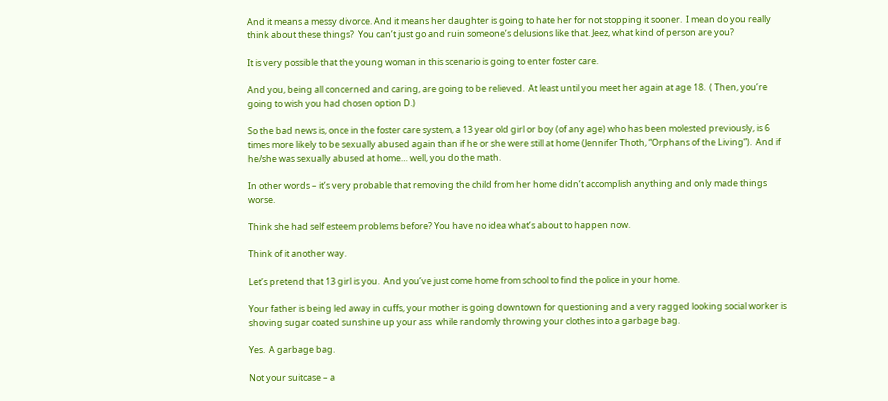And it means a messy divorce. And it means her daughter is going to hate her for not stopping it sooner.  I mean do you really think about these things?  You can’t just go and ruin someone’s delusions like that. Jeez, what kind of person are you?

It is very possible that the young woman in this scenario is going to enter foster care.

And you, being all concerned and caring, are going to be relieved.  At least until you meet her again at age 18.  ( Then, you’re going to wish you had chosen option D.)

So the bad news is, once in the foster care system, a 13 year old girl or boy (of any age) who has been molested previously, is 6 times more likely to be sexually abused again than if he or she were still at home (Jennifer Thoth, “Orphans of the Living”).  And if he/she was sexually abused at home… well, you do the math.

In other words – it’s very probable that removing the child from her home didn’t accomplish anything and only made things worse.

Think she had self esteem problems before? You have no idea what’s about to happen now.

Think of it another way.

Let’s pretend that 13 girl is you.  And you’ve just come home from school to find the police in your home.

Your father is being led away in cuffs, your mother is going downtown for questioning and a very ragged looking social worker is shoving sugar coated sunshine up your ass  while randomly throwing your clothes into a garbage bag.

Yes.  A garbage bag.

Not your suitcase – a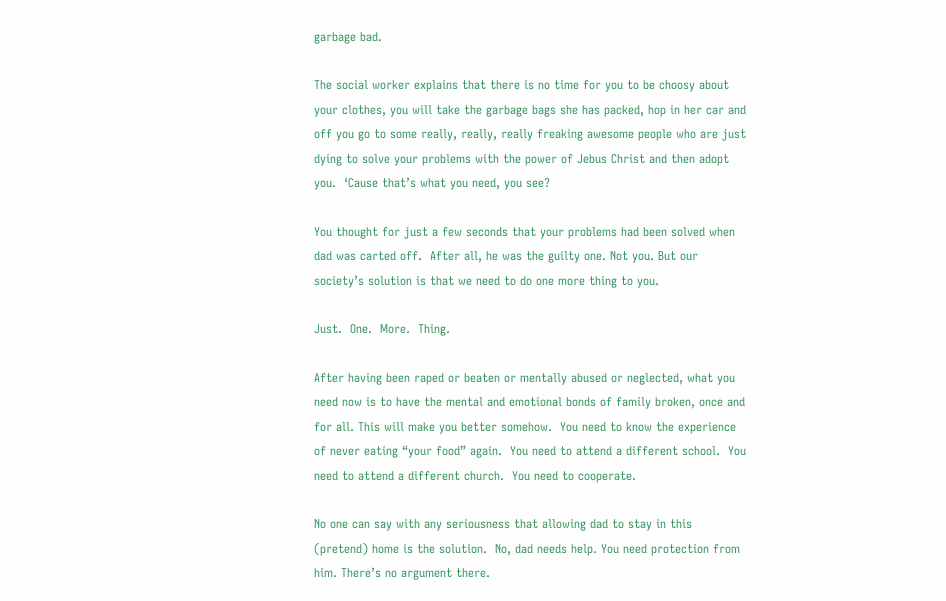garbage bad.

The social worker explains that there is no time for you to be choosy about your clothes, you will take the garbage bags she has packed, hop in her car and off you go to some really, really, really freaking awesome people who are just dying to solve your problems with the power of Jebus Christ and then adopt you.  ‘Cause that’s what you need, you see?

You thought for just a few seconds that your problems had been solved when dad was carted off.  After all, he was the guilty one. Not you. But our society’s solution is that we need to do one more thing to you.

Just.  One.  More.  Thing.

After having been raped or beaten or mentally abused or neglected, what you need now is to have the mental and emotional bonds of family broken, once and for all. This will make you better somehow.  You need to know the experience of never eating “your food” again.  You need to attend a different school.  You need to attend a different church.  You need to cooperate.

No one can say with any seriousness that allowing dad to stay in this (pretend) home is the solution.  No, dad needs help. You need protection from him. There’s no argument there.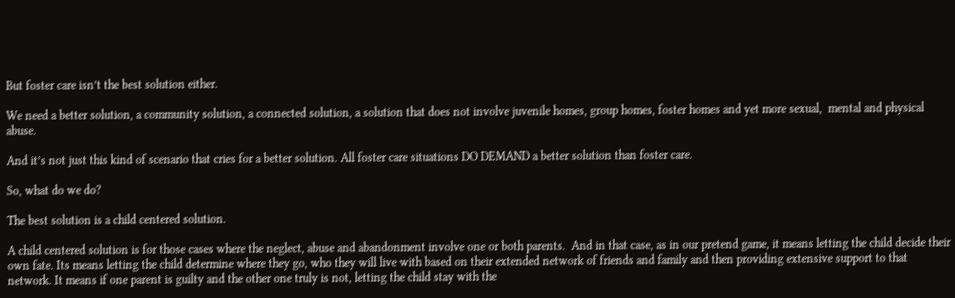But foster care isn’t the best solution either.

We need a better solution, a community solution, a connected solution, a solution that does not involve juvenile homes, group homes, foster homes and yet more sexual,  mental and physical abuse.

And it’s not just this kind of scenario that cries for a better solution. All foster care situations DO DEMAND a better solution than foster care.

So, what do we do?

The best solution is a child centered solution.

A child centered solution is for those cases where the neglect, abuse and abandonment involve one or both parents.  And in that case, as in our pretend game, it means letting the child decide their own fate. Its means letting the child determine where they go, who they will live with based on their extended network of friends and family and then providing extensive support to that network. It means if one parent is guilty and the other one truly is not, letting the child stay with the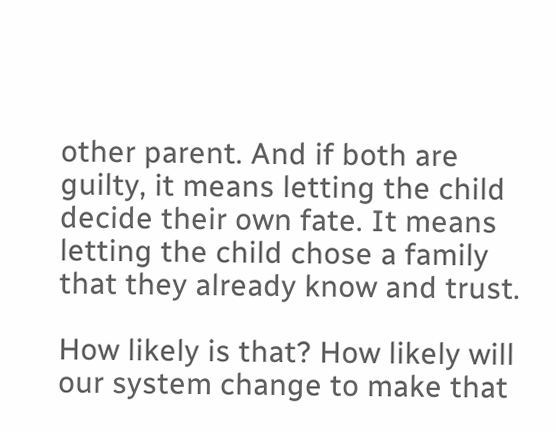other parent. And if both are guilty, it means letting the child decide their own fate. It means letting the child chose a family that they already know and trust.

How likely is that? How likely will our system change to make that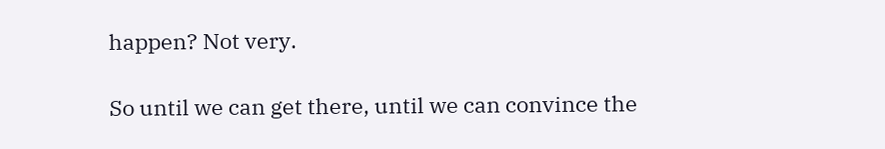happen? Not very.

So until we can get there, until we can convince the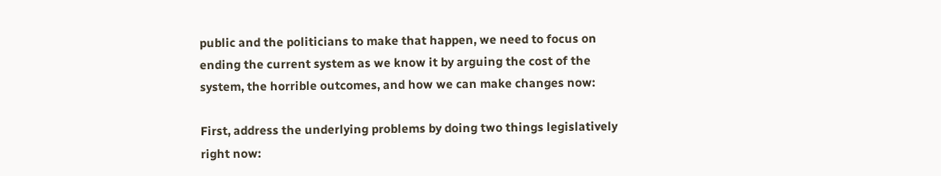public and the politicians to make that happen, we need to focus on ending the current system as we know it by arguing the cost of the system, the horrible outcomes, and how we can make changes now:

First, address the underlying problems by doing two things legislatively right now: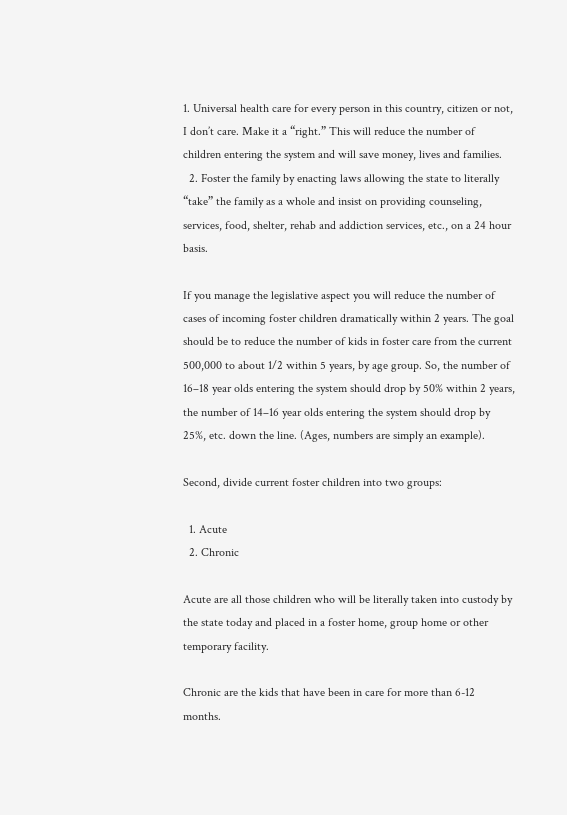1. Universal health care for every person in this country, citizen or not, I don’t care. Make it a “right.” This will reduce the number of children entering the system and will save money, lives and families.
  2. Foster the family by enacting laws allowing the state to literally “take” the family as a whole and insist on providing counseling, services, food, shelter, rehab and addiction services, etc., on a 24 hour basis.

If you manage the legislative aspect you will reduce the number of cases of incoming foster children dramatically within 2 years. The goal should be to reduce the number of kids in foster care from the current 500,000 to about 1/2 within 5 years, by age group. So, the number of 16–18 year olds entering the system should drop by 50% within 2 years, the number of 14–16 year olds entering the system should drop by 25%, etc. down the line. (Ages, numbers are simply an example).

Second, divide current foster children into two groups:

  1. Acute
  2. Chronic

Acute are all those children who will be literally taken into custody by the state today and placed in a foster home, group home or other temporary facility.

Chronic are the kids that have been in care for more than 6-12 months.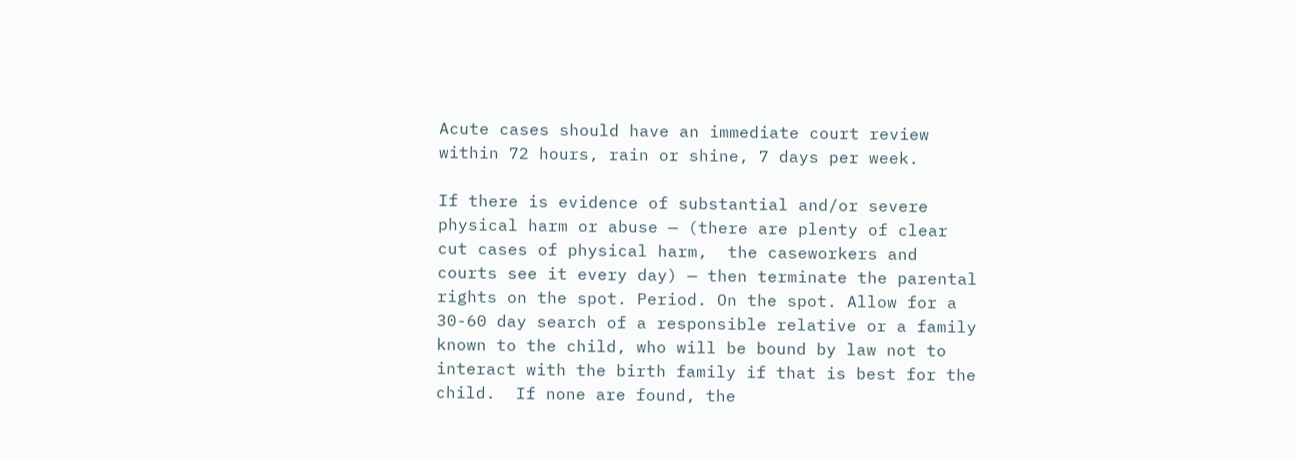Acute cases should have an immediate court review within 72 hours, rain or shine, 7 days per week.

If there is evidence of substantial and/or severe physical harm or abuse — (there are plenty of clear cut cases of physical harm,  the caseworkers and courts see it every day) — then terminate the parental rights on the spot. Period. On the spot. Allow for a 30-60 day search of a responsible relative or a family known to the child, who will be bound by law not to interact with the birth family if that is best for the child.  If none are found, the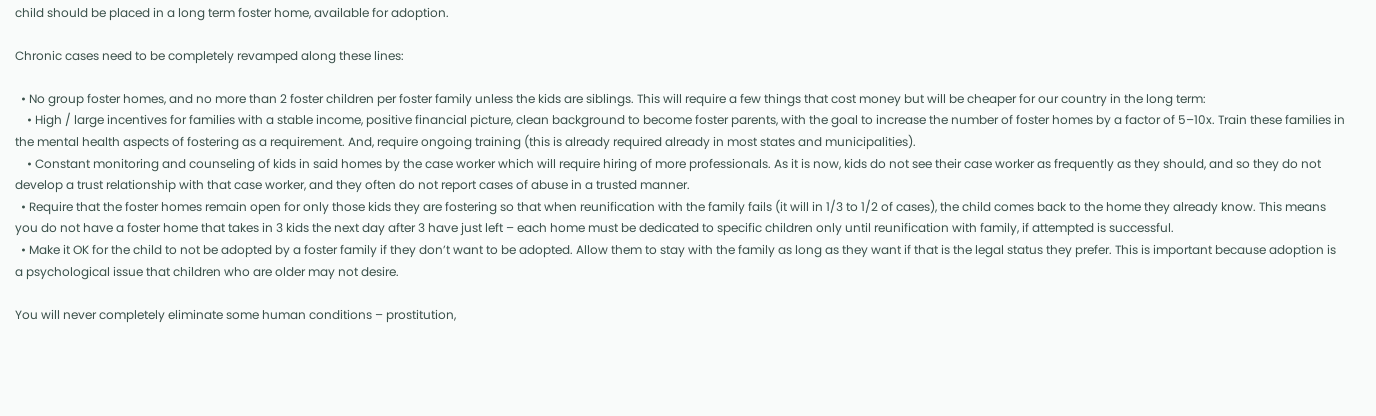child should be placed in a long term foster home, available for adoption.

Chronic cases need to be completely revamped along these lines:

  • No group foster homes, and no more than 2 foster children per foster family unless the kids are siblings. This will require a few things that cost money but will be cheaper for our country in the long term:
    • High / large incentives for families with a stable income, positive financial picture, clean background to become foster parents, with the goal to increase the number of foster homes by a factor of 5–10x. Train these families in the mental health aspects of fostering as a requirement. And, require ongoing training (this is already required already in most states and municipalities).
    • Constant monitoring and counseling of kids in said homes by the case worker which will require hiring of more professionals. As it is now, kids do not see their case worker as frequently as they should, and so they do not develop a trust relationship with that case worker, and they often do not report cases of abuse in a trusted manner.
  • Require that the foster homes remain open for only those kids they are fostering so that when reunification with the family fails (it will in 1/3 to 1/2 of cases), the child comes back to the home they already know. This means you do not have a foster home that takes in 3 kids the next day after 3 have just left – each home must be dedicated to specific children only until reunification with family, if attempted is successful.
  • Make it OK for the child to not be adopted by a foster family if they don’t want to be adopted. Allow them to stay with the family as long as they want if that is the legal status they prefer. This is important because adoption is a psychological issue that children who are older may not desire.

You will never completely eliminate some human conditions – prostitution,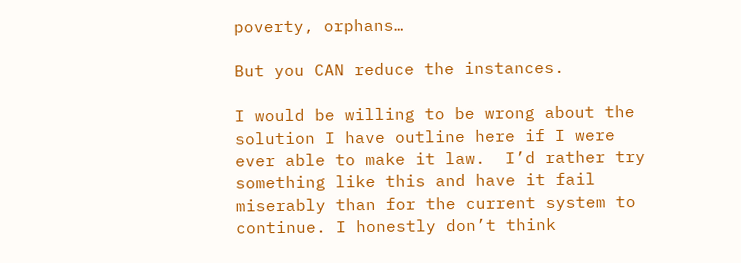poverty, orphans…

But you CAN reduce the instances.

I would be willing to be wrong about the solution I have outline here if I were ever able to make it law.  I’d rather try something like this and have it fail miserably than for the current system to continue. I honestly don’t think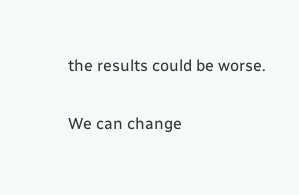the results could be worse.

We can change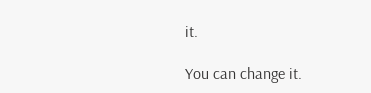it.

You can change it.